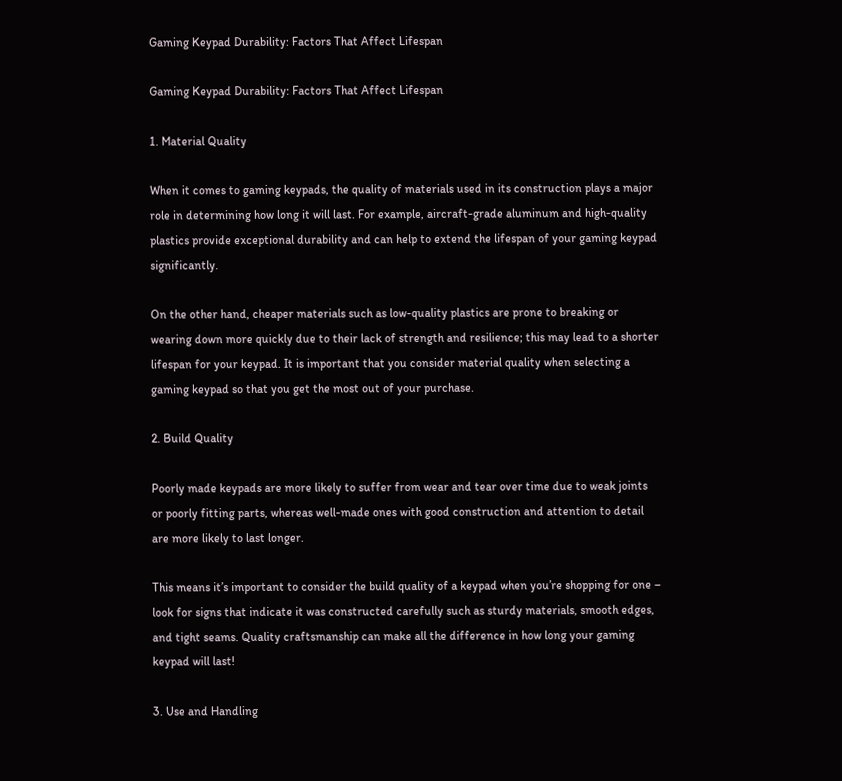Gaming Keypad Durability: Factors That Affect Lifespan

Gaming Keypad Durability: Factors That Affect Lifespan

1. Material Quality

When it comes to gaming keypads, the quality of materials used in its construction plays a major role in determining how long it will last. For example, aircraft-grade aluminum and high-quality plastics provide exceptional durability and can help to extend the lifespan of your gaming keypad significantly.

On the other hand, cheaper materials such as low-quality plastics are prone to breaking or wearing down more quickly due to their lack of strength and resilience; this may lead to a shorter lifespan for your keypad. It is important that you consider material quality when selecting a gaming keypad so that you get the most out of your purchase.

2. Build Quality

Poorly made keypads are more likely to suffer from wear and tear over time due to weak joints or poorly fitting parts, whereas well-made ones with good construction and attention to detail are more likely to last longer.

This means it’s important to consider the build quality of a keypad when you’re shopping for one – look for signs that indicate it was constructed carefully such as sturdy materials, smooth edges, and tight seams. Quality craftsmanship can make all the difference in how long your gaming keypad will last!

3. Use and Handling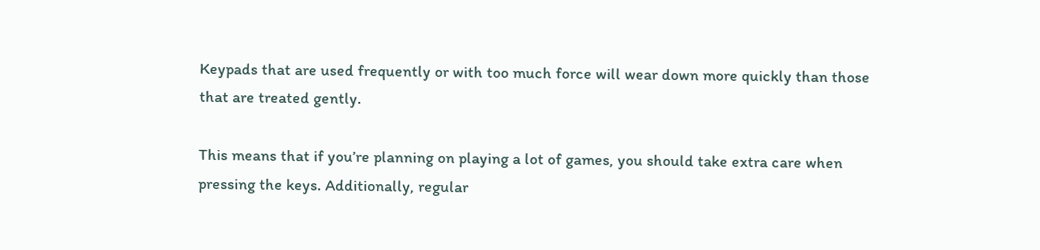Keypads that are used frequently or with too much force will wear down more quickly than those that are treated gently.

This means that if you’re planning on playing a lot of games, you should take extra care when pressing the keys. Additionally, regular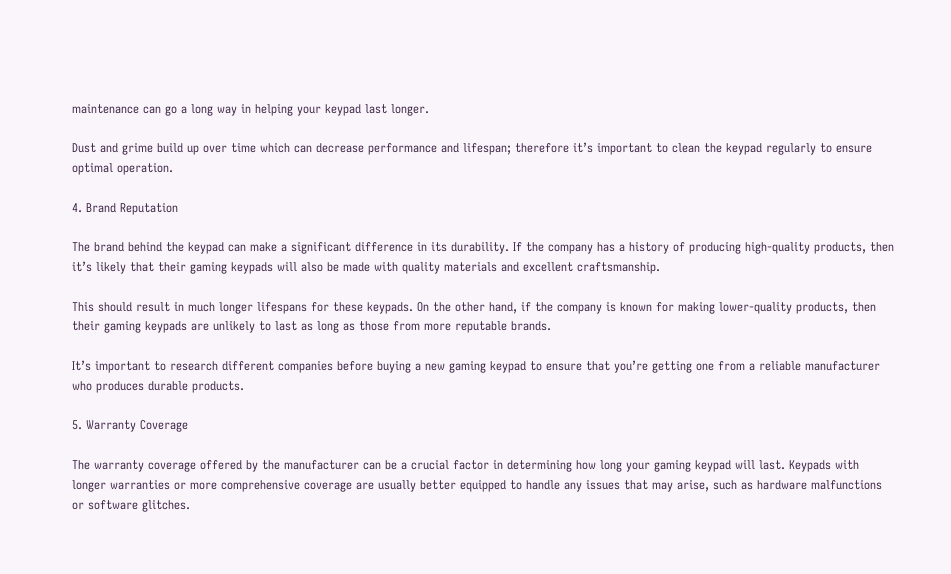maintenance can go a long way in helping your keypad last longer.

Dust and grime build up over time which can decrease performance and lifespan; therefore it’s important to clean the keypad regularly to ensure optimal operation.

4. Brand Reputation

The brand behind the keypad can make a significant difference in its durability. If the company has a history of producing high-quality products, then it’s likely that their gaming keypads will also be made with quality materials and excellent craftsmanship.

This should result in much longer lifespans for these keypads. On the other hand, if the company is known for making lower-quality products, then their gaming keypads are unlikely to last as long as those from more reputable brands.

It’s important to research different companies before buying a new gaming keypad to ensure that you’re getting one from a reliable manufacturer who produces durable products.

5. Warranty Coverage

The warranty coverage offered by the manufacturer can be a crucial factor in determining how long your gaming keypad will last. Keypads with longer warranties or more comprehensive coverage are usually better equipped to handle any issues that may arise, such as hardware malfunctions or software glitches.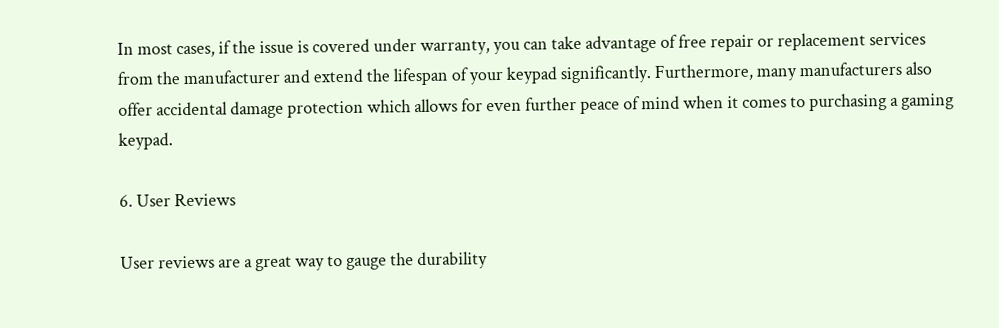In most cases, if the issue is covered under warranty, you can take advantage of free repair or replacement services from the manufacturer and extend the lifespan of your keypad significantly. Furthermore, many manufacturers also offer accidental damage protection which allows for even further peace of mind when it comes to purchasing a gaming keypad.

6. User Reviews

User reviews are a great way to gauge the durability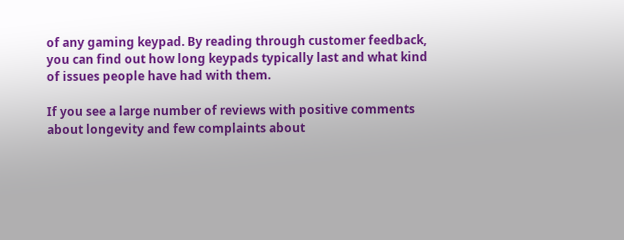of any gaming keypad. By reading through customer feedback, you can find out how long keypads typically last and what kind of issues people have had with them.

If you see a large number of reviews with positive comments about longevity and few complaints about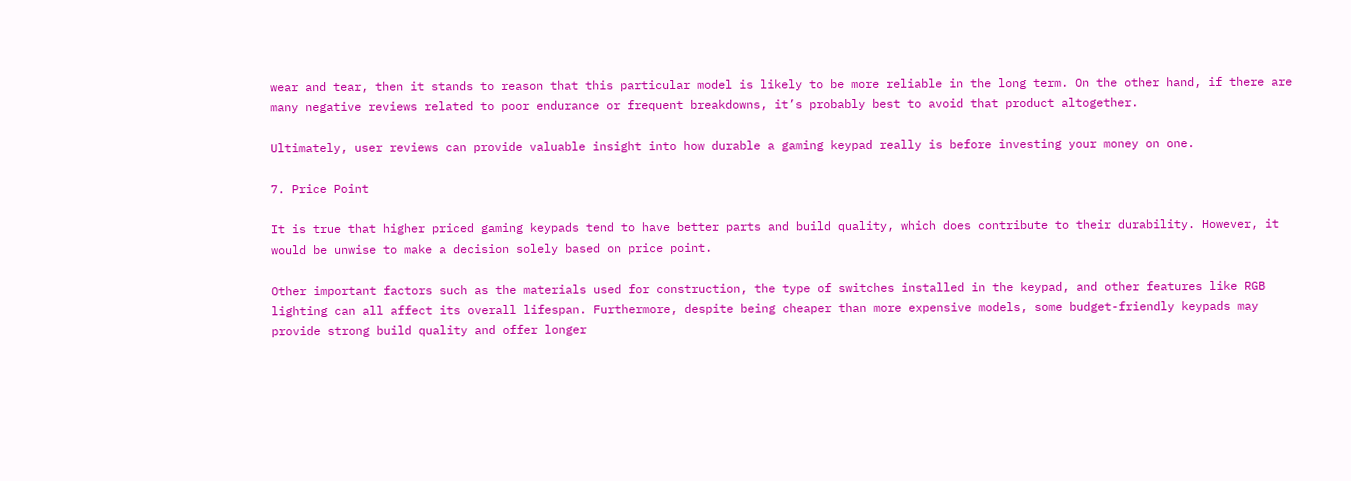wear and tear, then it stands to reason that this particular model is likely to be more reliable in the long term. On the other hand, if there are many negative reviews related to poor endurance or frequent breakdowns, it’s probably best to avoid that product altogether.

Ultimately, user reviews can provide valuable insight into how durable a gaming keypad really is before investing your money on one.

7. Price Point

It is true that higher priced gaming keypads tend to have better parts and build quality, which does contribute to their durability. However, it would be unwise to make a decision solely based on price point.

Other important factors such as the materials used for construction, the type of switches installed in the keypad, and other features like RGB lighting can all affect its overall lifespan. Furthermore, despite being cheaper than more expensive models, some budget-friendly keypads may provide strong build quality and offer longer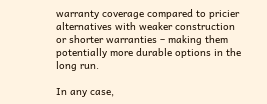warranty coverage compared to pricier alternatives with weaker construction or shorter warranties – making them potentially more durable options in the long run.

In any case,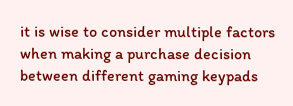it is wise to consider multiple factors when making a purchase decision between different gaming keypads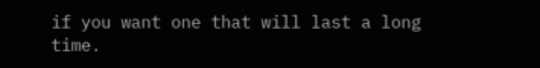if you want one that will last a long time.